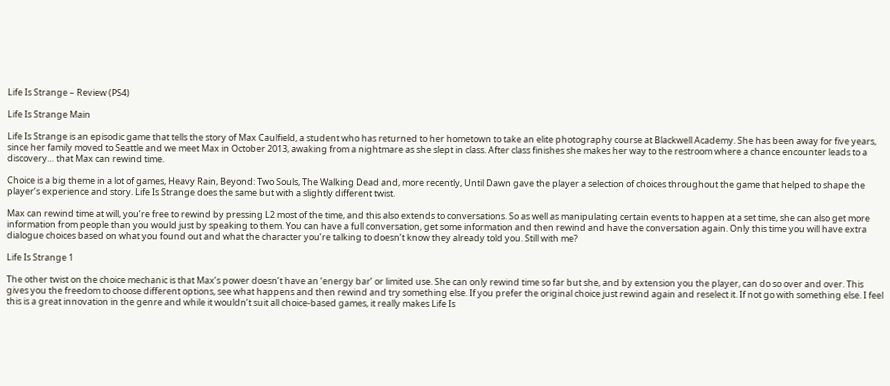Life Is Strange – Review (PS4)

Life Is Strange Main

Life Is Strange is an episodic game that tells the story of Max Caulfield, a student who has returned to her hometown to take an elite photography course at Blackwell Academy. She has been away for five years, since her family moved to Seattle and we meet Max in October 2013, awaking from a nightmare as she slept in class. After class finishes she makes her way to the restroom where a chance encounter leads to a discovery… that Max can rewind time.

Choice is a big theme in a lot of games, Heavy Rain, Beyond: Two Souls, The Walking Dead and, more recently, Until Dawn gave the player a selection of choices throughout the game that helped to shape the player’s experience and story. Life Is Strange does the same but with a slightly different twist.

Max can rewind time at will, you’re free to rewind by pressing L2 most of the time, and this also extends to conversations. So as well as manipulating certain events to happen at a set time, she can also get more information from people than you would just by speaking to them. You can have a full conversation, get some information and then rewind and have the conversation again. Only this time you will have extra dialogue choices based on what you found out and what the character you’re talking to doesn’t know they already told you. Still with me?

Life Is Strange 1

The other twist on the choice mechanic is that Max’s power doesn’t have an ‘energy bar’ or limited use. She can only rewind time so far but she, and by extension you the player, can do so over and over. This gives you the freedom to choose different options, see what happens and then rewind and try something else. If you prefer the original choice just rewind again and reselect it. If not go with something else. I feel this is a great innovation in the genre and while it wouldn’t suit all choice-based games, it really makes Life Is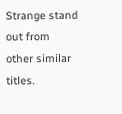Strange stand out from other similar titles.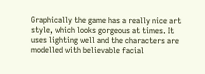Graphically the game has a really nice art style, which looks gorgeous at times. It uses lighting well and the characters are modelled with believable facial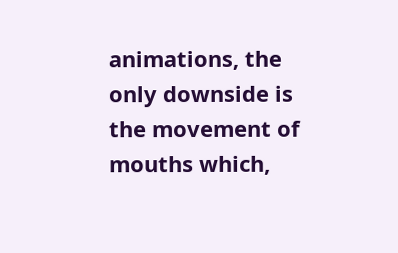animations, the only downside is the movement of mouths which,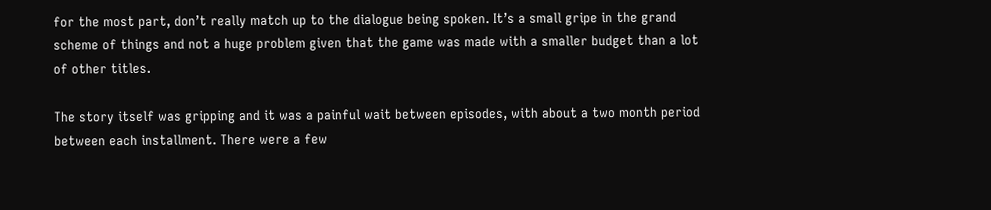for the most part, don’t really match up to the dialogue being spoken. It’s a small gripe in the grand scheme of things and not a huge problem given that the game was made with a smaller budget than a lot of other titles.

The story itself was gripping and it was a painful wait between episodes, with about a two month period between each installment. There were a few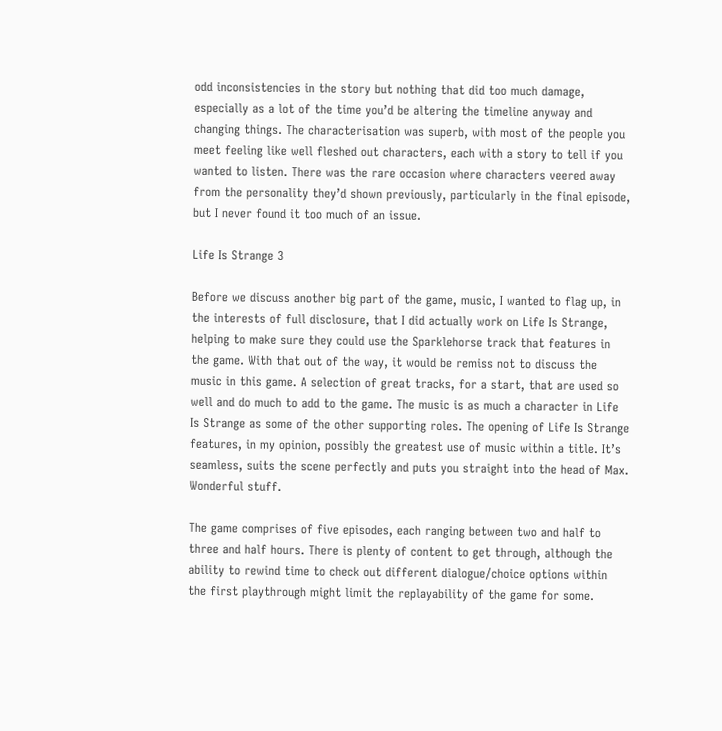odd inconsistencies in the story but nothing that did too much damage, especially as a lot of the time you’d be altering the timeline anyway and changing things. The characterisation was superb, with most of the people you meet feeling like well fleshed out characters, each with a story to tell if you wanted to listen. There was the rare occasion where characters veered away from the personality they’d shown previously, particularly in the final episode, but I never found it too much of an issue.

Life Is Strange 3

Before we discuss another big part of the game, music, I wanted to flag up, in the interests of full disclosure, that I did actually work on Life Is Strange, helping to make sure they could use the Sparklehorse track that features in the game. With that out of the way, it would be remiss not to discuss the music in this game. A selection of great tracks, for a start, that are used so well and do much to add to the game. The music is as much a character in Life Is Strange as some of the other supporting roles. The opening of Life Is Strange features, in my opinion, possibly the greatest use of music within a title. It’s seamless, suits the scene perfectly and puts you straight into the head of Max. Wonderful stuff.

The game comprises of five episodes, each ranging between two and half to three and half hours. There is plenty of content to get through, although the ability to rewind time to check out different dialogue/choice options within the first playthrough might limit the replayability of the game for some.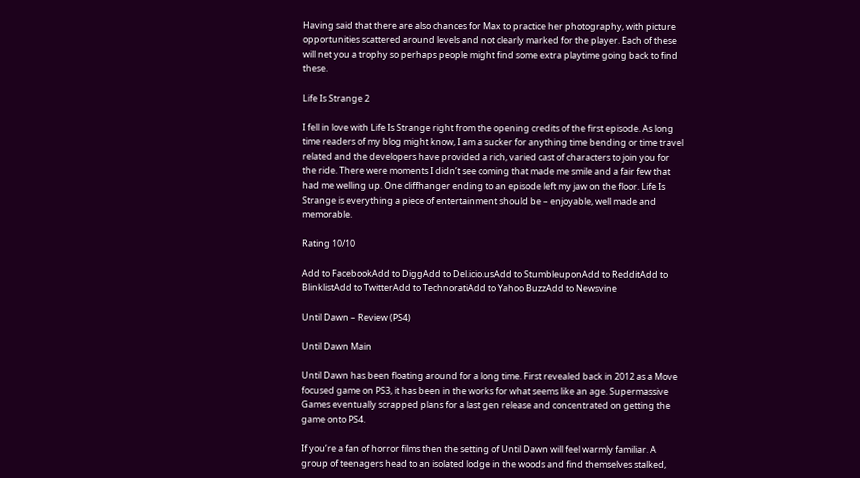Having said that there are also chances for Max to practice her photography, with picture opportunities scattered around levels and not clearly marked for the player. Each of these will net you a trophy so perhaps people might find some extra playtime going back to find these.

Life Is Strange 2

I fell in love with Life Is Strange right from the opening credits of the first episode. As long time readers of my blog might know, I am a sucker for anything time bending or time travel related and the developers have provided a rich, varied cast of characters to join you for the ride. There were moments I didn’t see coming that made me smile and a fair few that had me welling up. One cliffhanger ending to an episode left my jaw on the floor. Life Is Strange is everything a piece of entertainment should be – enjoyable, well made and memorable.

Rating 10/10

Add to FacebookAdd to DiggAdd to Del.icio.usAdd to StumbleuponAdd to RedditAdd to BlinklistAdd to TwitterAdd to TechnoratiAdd to Yahoo BuzzAdd to Newsvine

Until Dawn – Review (PS4)

Until Dawn Main

Until Dawn has been floating around for a long time. First revealed back in 2012 as a Move focused game on PS3, it has been in the works for what seems like an age. Supermassive Games eventually scrapped plans for a last gen release and concentrated on getting the game onto PS4.

If you’re a fan of horror films then the setting of Until Dawn will feel warmly familiar. A group of teenagers head to an isolated lodge in the woods and find themselves stalked,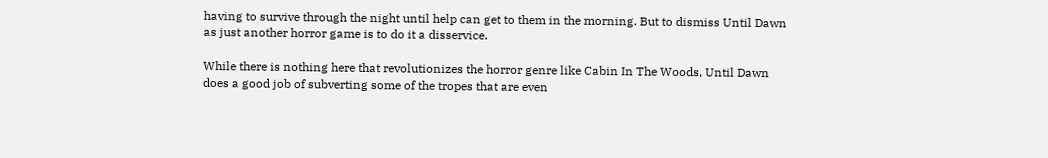having to survive through the night until help can get to them in the morning. But to dismiss Until Dawn as just another horror game is to do it a disservice.

While there is nothing here that revolutionizes the horror genre like Cabin In The Woods, Until Dawn does a good job of subverting some of the tropes that are even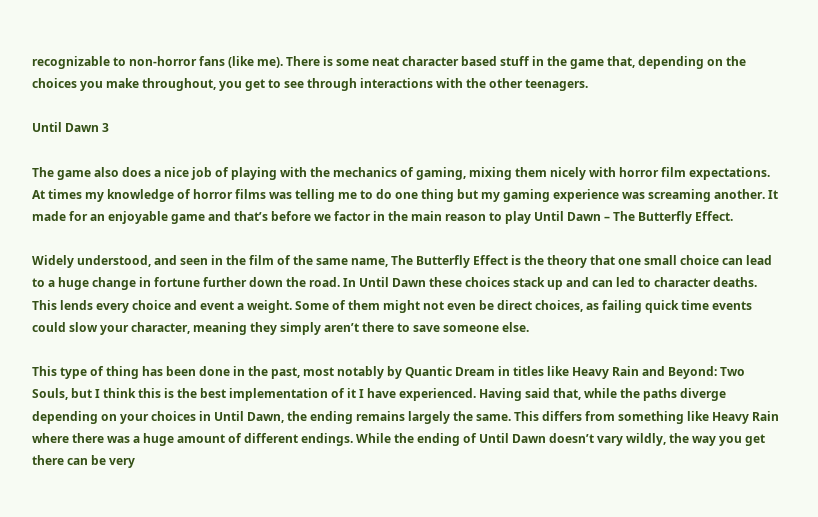recognizable to non-horror fans (like me). There is some neat character based stuff in the game that, depending on the choices you make throughout, you get to see through interactions with the other teenagers.

Until Dawn 3

The game also does a nice job of playing with the mechanics of gaming, mixing them nicely with horror film expectations. At times my knowledge of horror films was telling me to do one thing but my gaming experience was screaming another. It made for an enjoyable game and that’s before we factor in the main reason to play Until Dawn – The Butterfly Effect.

Widely understood, and seen in the film of the same name, The Butterfly Effect is the theory that one small choice can lead to a huge change in fortune further down the road. In Until Dawn these choices stack up and can led to character deaths. This lends every choice and event a weight. Some of them might not even be direct choices, as failing quick time events could slow your character, meaning they simply aren’t there to save someone else.

This type of thing has been done in the past, most notably by Quantic Dream in titles like Heavy Rain and Beyond: Two Souls, but I think this is the best implementation of it I have experienced. Having said that, while the paths diverge depending on your choices in Until Dawn, the ending remains largely the same. This differs from something like Heavy Rain where there was a huge amount of different endings. While the ending of Until Dawn doesn’t vary wildly, the way you get there can be very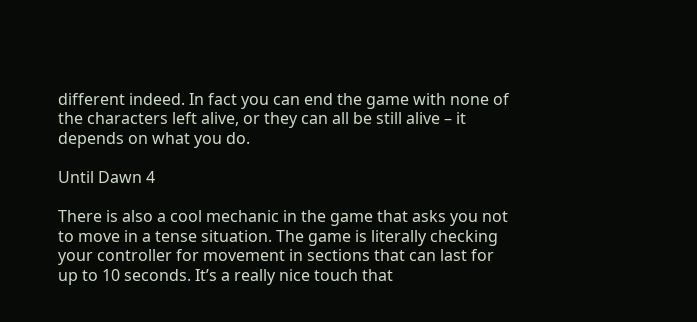different indeed. In fact you can end the game with none of the characters left alive, or they can all be still alive – it depends on what you do.

Until Dawn 4

There is also a cool mechanic in the game that asks you not to move in a tense situation. The game is literally checking your controller for movement in sections that can last for up to 10 seconds. It’s a really nice touch that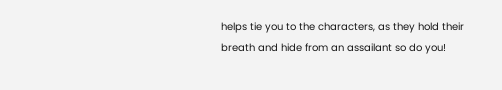helps tie you to the characters, as they hold their breath and hide from an assailant so do you!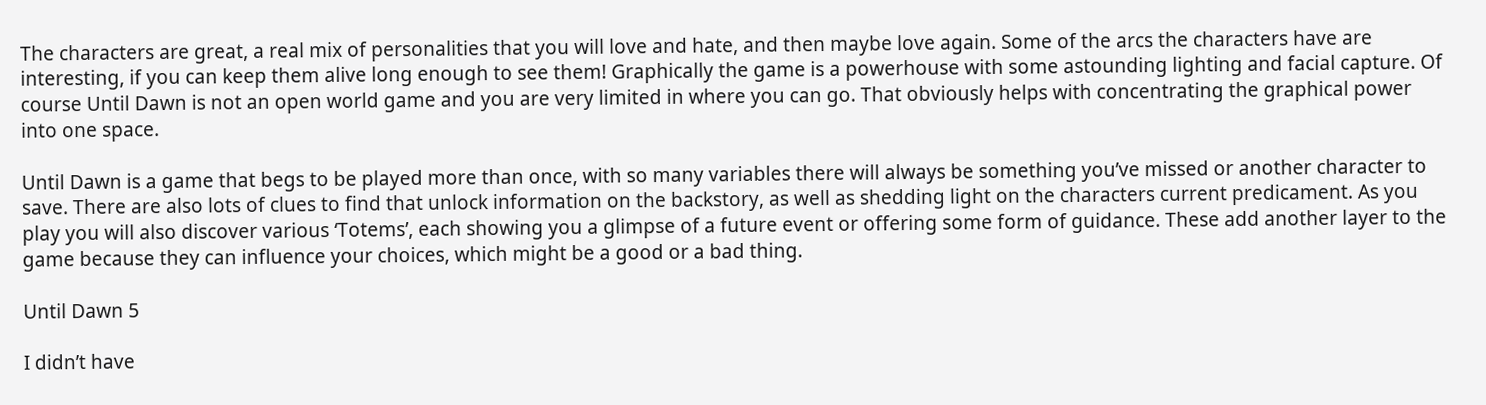The characters are great, a real mix of personalities that you will love and hate, and then maybe love again. Some of the arcs the characters have are interesting, if you can keep them alive long enough to see them! Graphically the game is a powerhouse with some astounding lighting and facial capture. Of course Until Dawn is not an open world game and you are very limited in where you can go. That obviously helps with concentrating the graphical power into one space.

Until Dawn is a game that begs to be played more than once, with so many variables there will always be something you’ve missed or another character to save. There are also lots of clues to find that unlock information on the backstory, as well as shedding light on the characters current predicament. As you play you will also discover various ‘Totems’, each showing you a glimpse of a future event or offering some form of guidance. These add another layer to the game because they can influence your choices, which might be a good or a bad thing.

Until Dawn 5

I didn’t have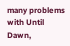many problems with Until Dawn,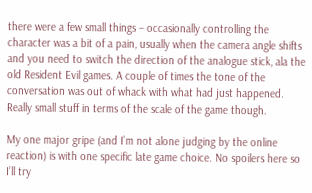there were a few small things – occasionally controlling the character was a bit of a pain, usually when the camera angle shifts and you need to switch the direction of the analogue stick, ala the old Resident Evil games. A couple of times the tone of the conversation was out of whack with what had just happened. Really small stuff in terms of the scale of the game though.

My one major gripe (and I’m not alone judging by the online reaction) is with one specific late game choice. No spoilers here so I’ll try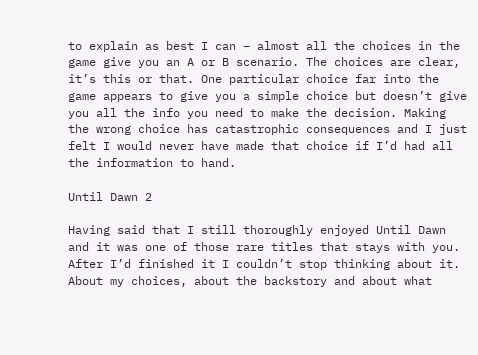to explain as best I can – almost all the choices in the game give you an A or B scenario. The choices are clear, it’s this or that. One particular choice far into the game appears to give you a simple choice but doesn’t give you all the info you need to make the decision. Making the wrong choice has catastrophic consequences and I just felt I would never have made that choice if I’d had all the information to hand.

Until Dawn 2

Having said that I still thoroughly enjoyed Until Dawn and it was one of those rare titles that stays with you. After I’d finished it I couldn’t stop thinking about it. About my choices, about the backstory and about what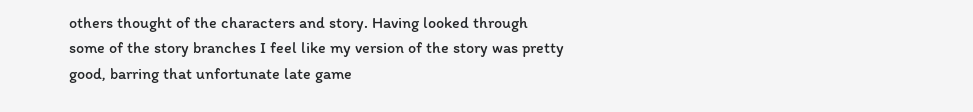others thought of the characters and story. Having looked through some of the story branches I feel like my version of the story was pretty good, barring that unfortunate late game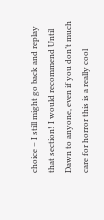choice – I still might go back and replay that section! I would recommend Until Dawn to anyone, even if you don’t much care for horror this is a really cool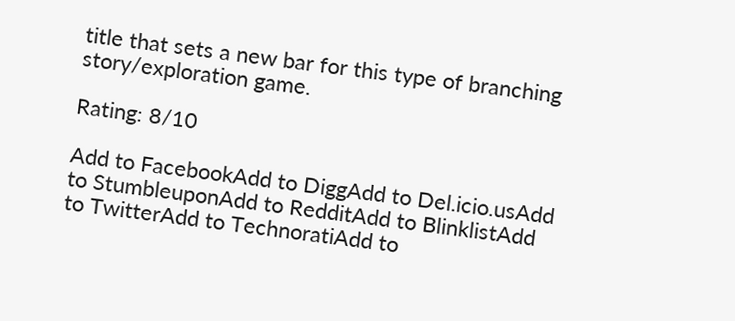title that sets a new bar for this type of branching story/exploration game.

Rating: 8/10

Add to FacebookAdd to DiggAdd to Del.icio.usAdd to StumbleuponAdd to RedditAdd to BlinklistAdd to TwitterAdd to TechnoratiAdd to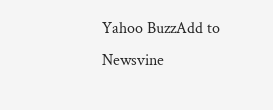Yahoo BuzzAdd to Newsvine